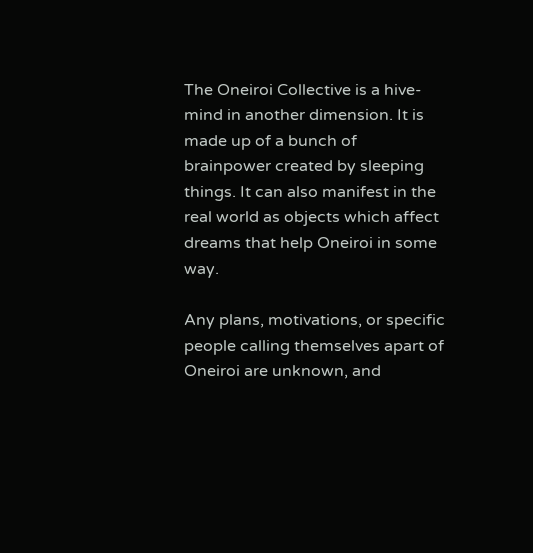The Oneiroi Collective is a hive-mind in another dimension. It is made up of a bunch of brainpower created by sleeping things. It can also manifest in the real world as objects which affect dreams that help Oneiroi in some way.

Any plans, motivations, or specific people calling themselves apart of Oneiroi are unknown, and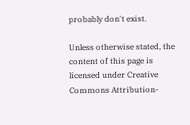probably don't exist.

Unless otherwise stated, the content of this page is licensed under Creative Commons Attribution-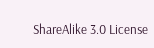ShareAlike 3.0 License